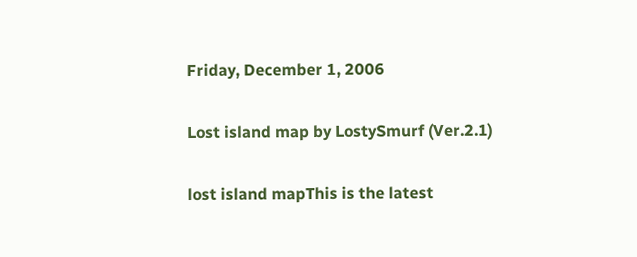Friday, December 1, 2006

Lost island map by LostySmurf (Ver.2.1)

lost island mapThis is the latest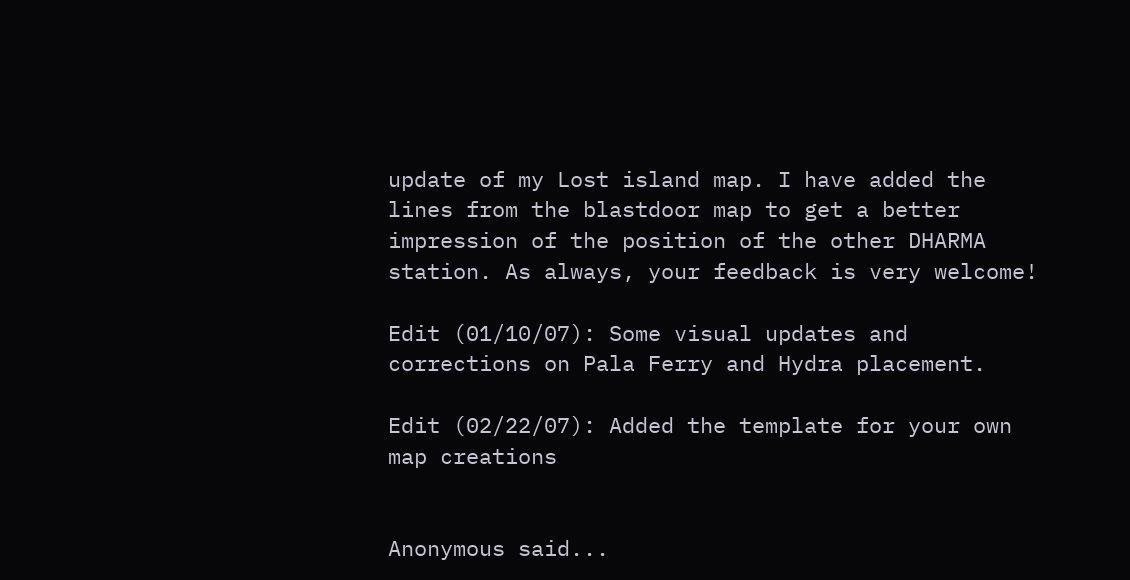update of my Lost island map. I have added the lines from the blastdoor map to get a better impression of the position of the other DHARMA station. As always, your feedback is very welcome!

Edit (01/10/07): Some visual updates and corrections on Pala Ferry and Hydra placement.

Edit (02/22/07): Added the template for your own map creations


Anonymous said...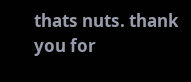thats nuts. thank you for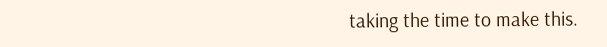taking the time to make this.